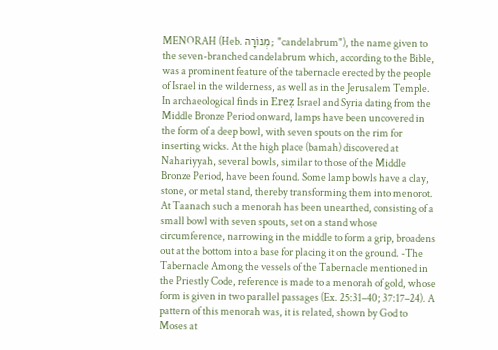MENORAH (Heb. מְנוֹרָה; "candelabrum"), the name given to the seven-branched candelabrum which, according to the Bible, was a prominent feature of the tabernacle erected by the people of Israel in the wilderness, as well as in the Jerusalem Temple. In archaeological finds in Ereẓ Israel and Syria dating from the Middle Bronze Period onward, lamps have been uncovered in the form of a deep bowl, with seven spouts on the rim for inserting wicks. At the high place (bamah) discovered at Nahariyyah, several bowls, similar to those of the Middle Bronze Period, have been found. Some lamp bowls have a clay, stone, or metal stand, thereby transforming them into menorot. At Taanach such a menorah has been unearthed, consisting of a small bowl with seven spouts, set on a stand whose circumference, narrowing in the middle to form a grip, broadens out at the bottom into a base for placing it on the ground. -The Tabernacle Among the vessels of the Tabernacle mentioned in the Priestly Code, reference is made to a menorah of gold, whose form is given in two parallel passages (Ex. 25:31–40; 37:17–24). A pattern of this menorah was, it is related, shown by God to Moses at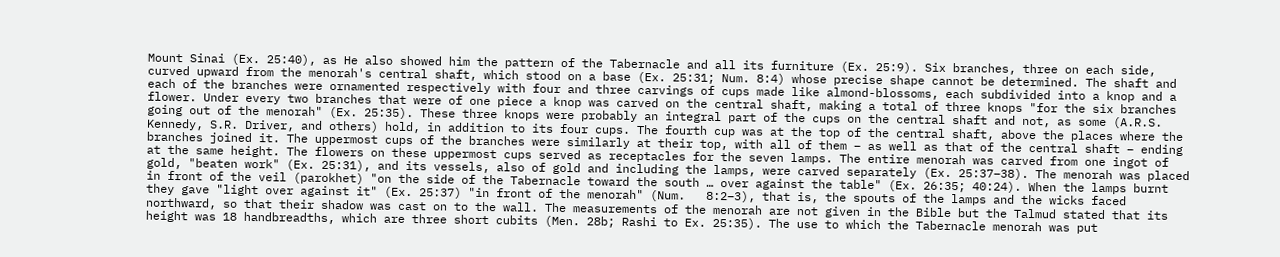Mount Sinai (Ex. 25:40), as He also showed him the pattern of the Tabernacle and all its furniture (Ex. 25:9). Six branches, three on each side, curved upward from the menorah's central shaft, which stood on a base (Ex. 25:31; Num. 8:4) whose precise shape cannot be determined. The shaft and each of the branches were ornamented respectively with four and three carvings of cups made like almond-blossoms, each subdivided into a knop and a flower. Under every two branches that were of one piece a knop was carved on the central shaft, making a total of three knops "for the six branches going out of the menorah" (Ex. 25:35). These three knops were probably an integral part of the cups on the central shaft and not, as some (A.R.S. Kennedy, S.R. Driver, and others) hold, in addition to its four cups. The fourth cup was at the top of the central shaft, above the places where the branches joined it. The uppermost cups of the branches were similarly at their top, with all of them – as well as that of the central shaft – ending at the same height. The flowers on these uppermost cups served as receptacles for the seven lamps. The entire menorah was carved from one ingot of gold, "beaten work" (Ex. 25:31), and its vessels, also of gold and including the lamps, were carved separately (Ex. 25:37–38). The menorah was placed in front of the veil (parokhet) "on the side of the Tabernacle toward the south … over against the table" (Ex. 26:35; 40:24). When the lamps burnt they gave "light over against it" (Ex. 25:37) "in front of the menorah" (Num.   8:2–3), that is, the spouts of the lamps and the wicks faced northward, so that their shadow was cast on to the wall. The measurements of the menorah are not given in the Bible but the Talmud stated that its height was 18 handbreadths, which are three short cubits (Men. 28b; Rashi to Ex. 25:35). The use to which the Tabernacle menorah was put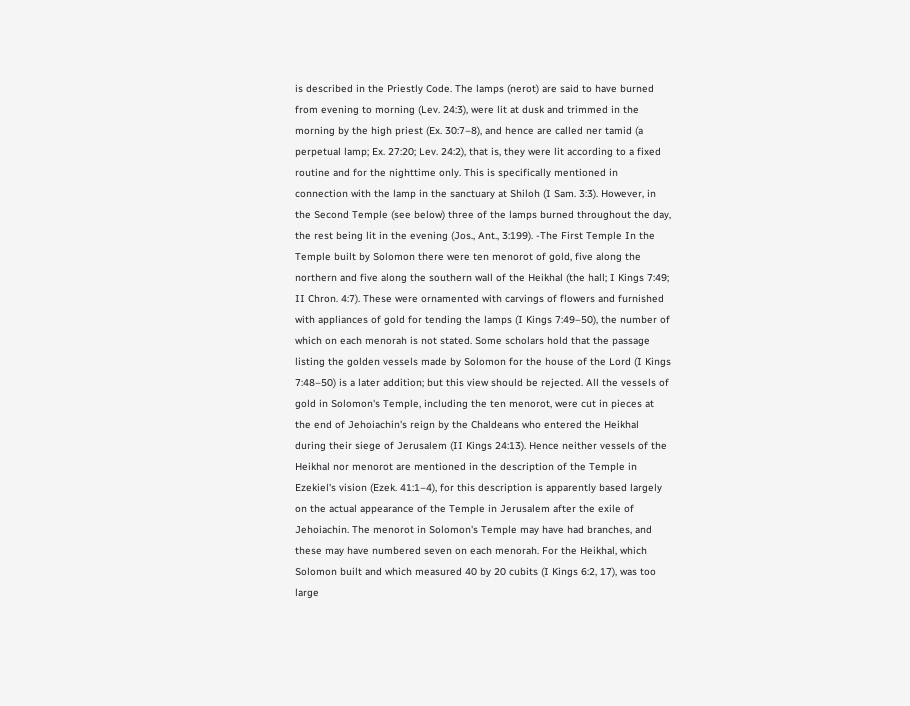is described in the Priestly Code. The lamps (nerot) are said to have burned from evening to morning (Lev. 24:3), were lit at dusk and trimmed in the morning by the high priest (Ex. 30:7–8), and hence are called ner tamid (a perpetual lamp; Ex. 27:20; Lev. 24:2), that is, they were lit according to a fixed routine and for the nighttime only. This is specifically mentioned in connection with the lamp in the sanctuary at Shiloh (I Sam. 3:3). However, in the Second Temple (see below) three of the lamps burned throughout the day, the rest being lit in the evening (Jos., Ant., 3:199). -The First Temple In the Temple built by Solomon there were ten menorot of gold, five along the northern and five along the southern wall of the Heikhal (the hall; I Kings 7:49; II Chron. 4:7). These were ornamented with carvings of flowers and furnished with appliances of gold for tending the lamps (I Kings 7:49–50), the number of which on each menorah is not stated. Some scholars hold that the passage listing the golden vessels made by Solomon for the house of the Lord (I Kings 7:48–50) is a later addition; but this view should be rejected. All the vessels of gold in Solomon's Temple, including the ten menorot, were cut in pieces at the end of Jehoiachin's reign by the Chaldeans who entered the Heikhal during their siege of Jerusalem (II Kings 24:13). Hence neither vessels of the Heikhal nor menorot are mentioned in the description of the Temple in Ezekiel's vision (Ezek. 41:1–4), for this description is apparently based largely on the actual appearance of the Temple in Jerusalem after the exile of Jehoiachin. The menorot in Solomon's Temple may have had branches, and these may have numbered seven on each menorah. For the Heikhal, which Solomon built and which measured 40 by 20 cubits (I Kings 6:2, 17), was too large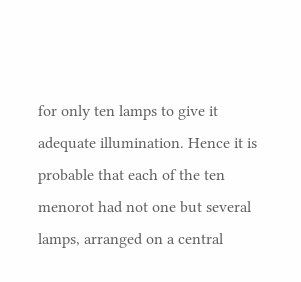for only ten lamps to give it adequate illumination. Hence it is probable that each of the ten menorot had not one but several lamps, arranged on a central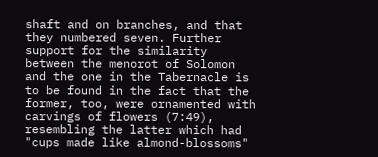shaft and on branches, and that they numbered seven. Further support for the similarity between the menorot of Solomon and the one in the Tabernacle is to be found in the fact that the former, too, were ornamented with carvings of flowers (7:49), resembling the latter which had "cups made like almond-blossoms"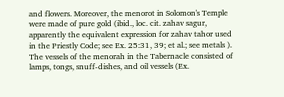and flowers. Moreover, the menorot in Solomon's Temple were made of pure gold (ibid., loc. cit. zahav sagur, apparently the equivalent expression for zahav tahor used in the Priestly Code; see Ex. 25:31, 39; et al.; see metals ). The vessels of the menorah in the Tabernacle consisted of lamps, tongs, snuff-dishes, and oil vessels (Ex.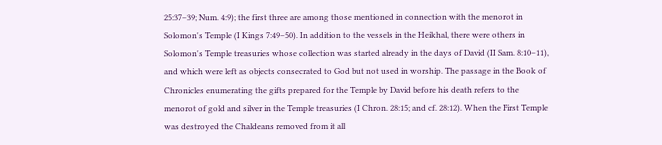25:37–39; Num. 4:9); the first three are among those mentioned in connection with the menorot in Solomon's Temple (I Kings 7:49–50). In addition to the vessels in the Heikhal, there were others in Solomon's Temple treasuries whose collection was started already in the days of David (II Sam. 8:10–11), and which were left as objects consecrated to God but not used in worship. The passage in the Book of Chronicles enumerating the gifts prepared for the Temple by David before his death refers to the menorot of gold and silver in the Temple treasuries (I Chron. 28:15; and cf. 28:12). When the First Temple was destroyed the Chaldeans removed from it all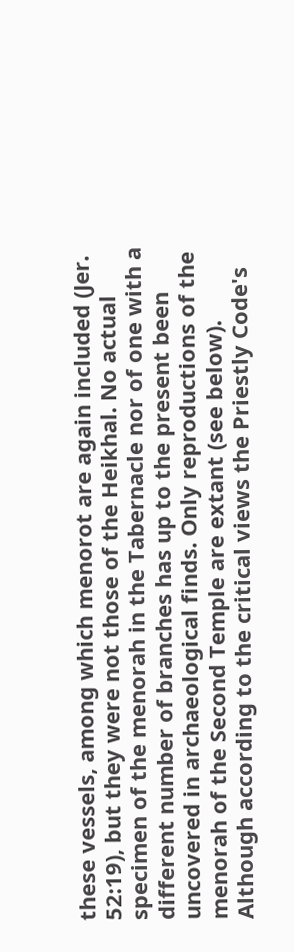these vessels, among which menorot are again included (Jer. 52:19), but they were not those of the Heikhal. No actual specimen of the menorah in the Tabernacle nor of one with a different number of branches has up to the present been uncovered in archaeological finds. Only reproductions of the menorah of the Second Temple are extant (see below). Although according to the critical views the Priestly Code's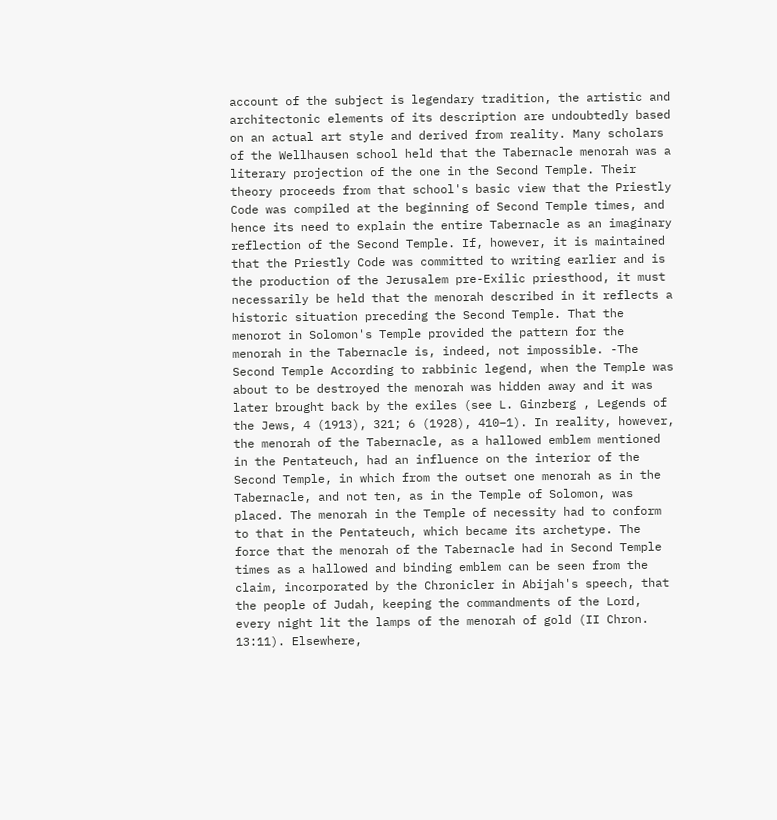account of the subject is legendary tradition, the artistic and architectonic elements of its description are undoubtedly based on an actual art style and derived from reality. Many scholars of the Wellhausen school held that the Tabernacle menorah was a literary projection of the one in the Second Temple. Their theory proceeds from that school's basic view that the Priestly Code was compiled at the beginning of Second Temple times, and hence its need to explain the entire Tabernacle as an imaginary reflection of the Second Temple. If, however, it is maintained that the Priestly Code was committed to writing earlier and is the production of the Jerusalem pre-Exilic priesthood, it must necessarily be held that the menorah described in it reflects a historic situation preceding the Second Temple. That the menorot in Solomon's Temple provided the pattern for the menorah in the Tabernacle is, indeed, not impossible. -The Second Temple According to rabbinic legend, when the Temple was about to be destroyed the menorah was hidden away and it was later brought back by the exiles (see L. Ginzberg , Legends of the Jews, 4 (1913), 321; 6 (1928), 410–1). In reality, however, the menorah of the Tabernacle, as a hallowed emblem mentioned in the Pentateuch, had an influence on the interior of the Second Temple, in which from the outset one menorah as in the Tabernacle, and not ten, as in the Temple of Solomon, was placed. The menorah in the Temple of necessity had to conform to that in the Pentateuch, which became its archetype. The force that the menorah of the Tabernacle had in Second Temple times as a hallowed and binding emblem can be seen from the claim, incorporated by the Chronicler in Abijah's speech, that the people of Judah, keeping the commandments of the Lord, every night lit the lamps of the menorah of gold (II Chron. 13:11). Elsewhere,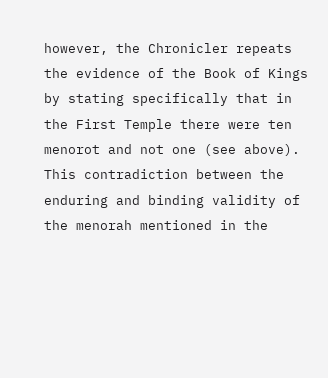however, the Chronicler repeats the evidence of the Book of Kings by stating specifically that in the First Temple there were ten menorot and not one (see above). This contradiction between the enduring and binding validity of the menorah mentioned in the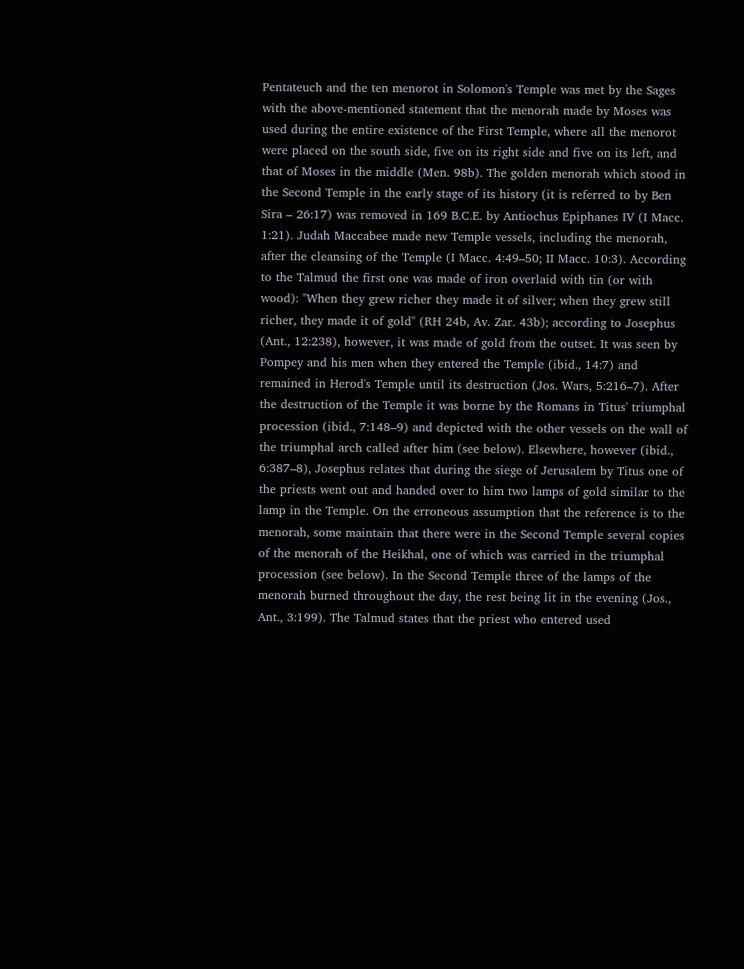Pentateuch and the ten menorot in Solomon's Temple was met by the Sages   with the above-mentioned statement that the menorah made by Moses was used during the entire existence of the First Temple, where all the menorot were placed on the south side, five on its right side and five on its left, and that of Moses in the middle (Men. 98b). The golden menorah which stood in the Second Temple in the early stage of its history (it is referred to by Ben Sira – 26:17) was removed in 169 B.C.E. by Antiochus Epiphanes IV (I Macc. 1:21). Judah Maccabee made new Temple vessels, including the menorah, after the cleansing of the Temple (I Macc. 4:49–50; II Macc. 10:3). According to the Talmud the first one was made of iron overlaid with tin (or with wood): "When they grew richer they made it of silver; when they grew still richer, they made it of gold" (RH 24b, Av. Zar. 43b); according to Josephus (Ant., 12:238), however, it was made of gold from the outset. It was seen by Pompey and his men when they entered the Temple (ibid., 14:7) and remained in Herod's Temple until its destruction (Jos. Wars, 5:216–7). After the destruction of the Temple it was borne by the Romans in Titus' triumphal procession (ibid., 7:148–9) and depicted with the other vessels on the wall of the triumphal arch called after him (see below). Elsewhere, however (ibid., 6:387–8), Josephus relates that during the siege of Jerusalem by Titus one of the priests went out and handed over to him two lamps of gold similar to the lamp in the Temple. On the erroneous assumption that the reference is to the menorah, some maintain that there were in the Second Temple several copies of the menorah of the Heikhal, one of which was carried in the triumphal procession (see below). In the Second Temple three of the lamps of the menorah burned throughout the day, the rest being lit in the evening (Jos., Ant., 3:199). The Talmud states that the priest who entered used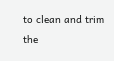to clean and trim the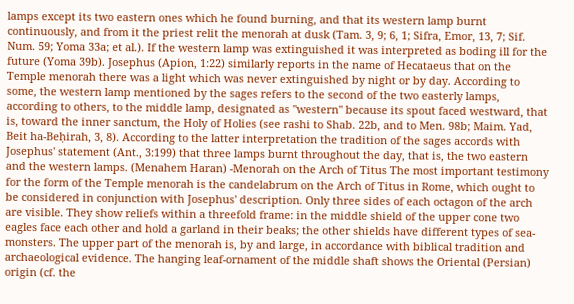lamps except its two eastern ones which he found burning, and that its western lamp burnt continuously, and from it the priest relit the menorah at dusk (Tam. 3, 9; 6, 1; Sifra, Emor, 13, 7; Sif. Num. 59; Yoma 33a; et al.). If the western lamp was extinguished it was interpreted as boding ill for the future (Yoma 39b). Josephus (Apion, 1:22) similarly reports in the name of Hecataeus that on the Temple menorah there was a light which was never extinguished by night or by day. According to some, the western lamp mentioned by the sages refers to the second of the two easterly lamps, according to others, to the middle lamp, designated as "western" because its spout faced westward, that is, toward the inner sanctum, the Holy of Holies (see rashi to Shab. 22b, and to Men. 98b; Maim. Yad, Beit ha-Beḥirah, 3, 8). According to the latter interpretation the tradition of the sages accords with Josephus' statement (Ant., 3:199) that three lamps burnt throughout the day, that is, the two eastern and the western lamps. (Menahem Haran) -Menorah on the Arch of Titus The most important testimony for the form of the Temple menorah is the candelabrum on the Arch of Titus in Rome, which ought to be considered in conjunction with Josephus' description. Only three sides of each octagon of the arch are visible. They show reliefs within a threefold frame: in the middle shield of the upper cone two eagles face each other and hold a garland in their beaks; the other shields have different types of sea-monsters. The upper part of the menorah is, by and large, in accordance with biblical tradition and archaeological evidence. The hanging leaf-ornament of the middle shaft shows the Oriental (Persian) origin (cf. the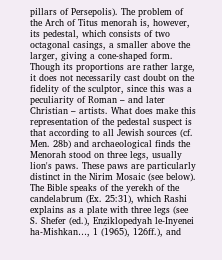pillars of Persepolis). The problem of the Arch of Titus menorah is, however, its pedestal, which consists of two octagonal casings, a smaller above the larger, giving a cone-shaped form. Though its proportions are rather large, it does not necessarily cast doubt on the fidelity of the sculptor, since this was a peculiarity of Roman – and later Christian – artists. What does make this representation of the pedestal suspect is that according to all Jewish sources (cf. Men. 28b) and archaeological finds the Menorah stood on three legs, usually lion's paws. These paws are particularly distinct in the Nirim Mosaic (see below). The Bible speaks of the yerekh of the candelabrum (Ex. 25:31), which Rashi explains as a plate with three legs (see S. Shefer (ed.), Enẓiklopedyah le-Inyenei ha-Mishkan…, 1 (1965), 126ff.), and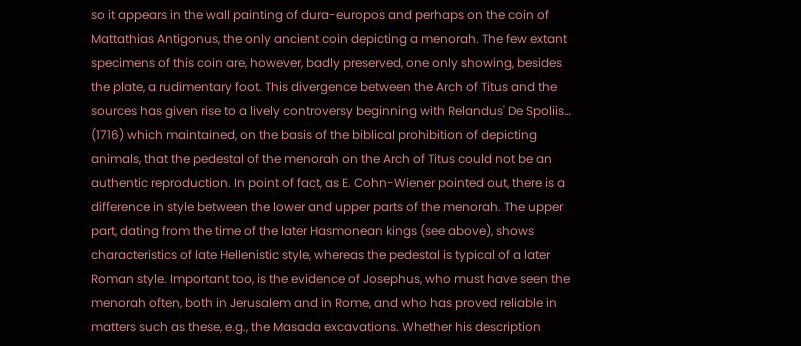so it appears in the wall painting of dura-europos and perhaps on the coin of Mattathias Antigonus, the only ancient coin depicting a menorah. The few extant specimens of this coin are, however, badly preserved, one only showing, besides the plate, a rudimentary foot. This divergence between the Arch of Titus and the sources has given rise to a lively controversy beginning with Relandus' De Spoliis… (1716) which maintained, on the basis of the biblical prohibition of depicting animals, that the pedestal of the menorah on the Arch of Titus could not be an authentic reproduction. In point of fact, as E. Cohn-Wiener pointed out, there is a difference in style between the lower and upper parts of the menorah. The upper part, dating from the time of the later Hasmonean kings (see above), shows characteristics of late Hellenistic style, whereas the pedestal is typical of a later Roman style. Important too, is the evidence of Josephus, who must have seen the menorah often, both in Jerusalem and in Rome, and who has proved reliable in matters such as these, e.g., the Masada excavations. Whether his description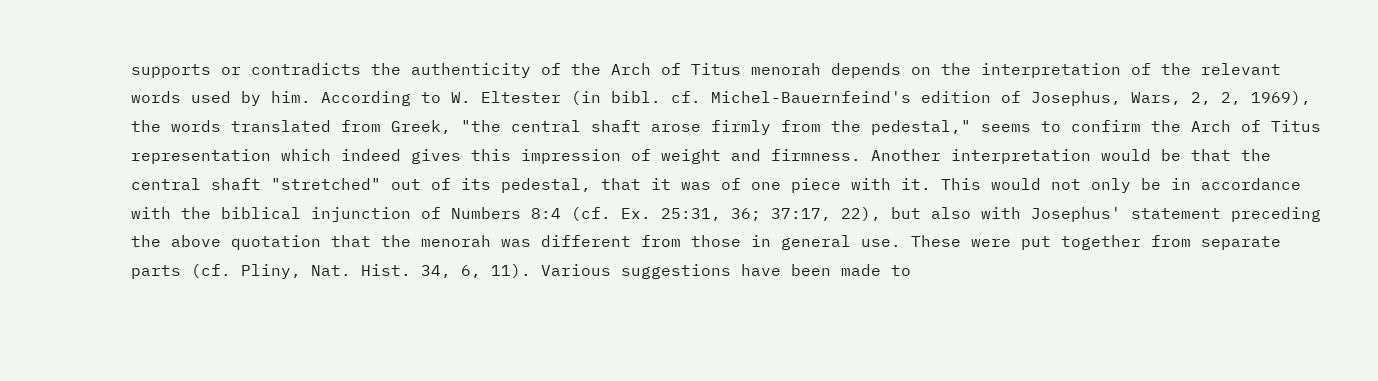supports or contradicts the authenticity of the Arch of Titus menorah depends on the interpretation of the relevant words used by him. According to W. Eltester (in bibl. cf. Michel-Bauernfeind's edition of Josephus, Wars, 2, 2, 1969), the words translated from Greek, "the central shaft arose firmly from the pedestal," seems to confirm the Arch of Titus representation which indeed gives this impression of weight and firmness. Another interpretation would be that the central shaft "stretched" out of its pedestal, that it was of one piece with it. This would not only be in accordance with the biblical injunction of Numbers 8:4 (cf. Ex. 25:31, 36; 37:17, 22), but also with Josephus' statement preceding the above quotation that the menorah was different from those in general use. These were put together from separate parts (cf. Pliny, Nat. Hist. 34, 6, 11). Various suggestions have been made to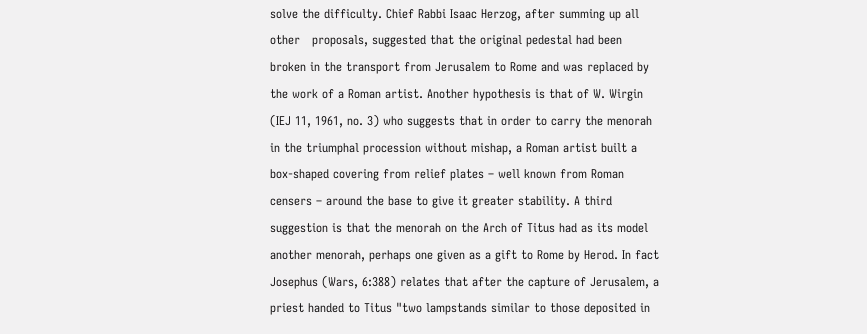solve the difficulty. Chief Rabbi Isaac Herzog, after summing up all other   proposals, suggested that the original pedestal had been broken in the transport from Jerusalem to Rome and was replaced by the work of a Roman artist. Another hypothesis is that of W. Wirgin (IEJ 11, 1961, no. 3) who suggests that in order to carry the menorah in the triumphal procession without mishap, a Roman artist built a box-shaped covering from relief plates – well known from Roman censers – around the base to give it greater stability. A third suggestion is that the menorah on the Arch of Titus had as its model another menorah, perhaps one given as a gift to Rome by Herod. In fact Josephus (Wars, 6:388) relates that after the capture of Jerusalem, a priest handed to Titus "two lampstands similar to those deposited in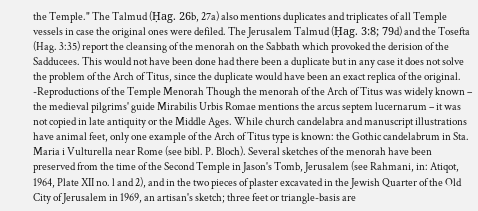the Temple." The Talmud (Ḥag. 26b, 27a) also mentions duplicates and triplicates of all Temple vessels in case the original ones were defiled. The Jerusalem Talmud (Ḥag. 3:8; 79d) and the Tosefta (Hag. 3:35) report the cleansing of the menorah on the Sabbath which provoked the derision of the Sadducees. This would not have been done had there been a duplicate but in any case it does not solve the problem of the Arch of Titus, since the duplicate would have been an exact replica of the original. -Reproductions of the Temple Menorah Though the menorah of the Arch of Titus was widely known – the medieval pilgrims' guide Mirabilis Urbis Romae mentions the arcus septem lucernarum – it was not copied in late antiquity or the Middle Ages. While church candelabra and manuscript illustrations have animal feet, only one example of the Arch of Titus type is known: the Gothic candelabrum in Sta. Maria i Vulturella near Rome (see bibl. P. Bloch). Several sketches of the menorah have been preserved from the time of the Second Temple in Jason's Tomb, Jerusalem (see Rahmani, in: Atiqot, 1964, Plate XII no. l and 2), and in the two pieces of plaster excavated in the Jewish Quarter of the Old City of Jerusalem in 1969, an artisan's sketch; three feet or triangle-basis are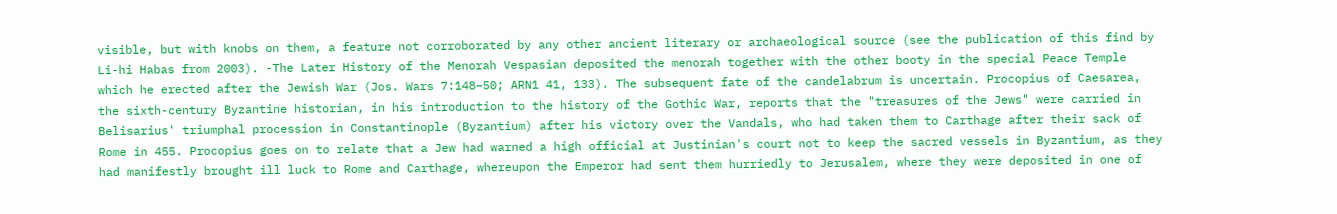visible, but with knobs on them, a feature not corroborated by any other ancient literary or archaeological source (see the publication of this find by Li-hi Habas from 2003). -The Later History of the Menorah Vespasian deposited the menorah together with the other booty in the special Peace Temple which he erected after the Jewish War (Jos. Wars 7:148–50; ARN1 41, 133). The subsequent fate of the candelabrum is uncertain. Procopius of Caesarea, the sixth-century Byzantine historian, in his introduction to the history of the Gothic War, reports that the "treasures of the Jews" were carried in Belisarius' triumphal procession in Constantinople (Byzantium) after his victory over the Vandals, who had taken them to Carthage after their sack of Rome in 455. Procopius goes on to relate that a Jew had warned a high official at Justinian's court not to keep the sacred vessels in Byzantium, as they had manifestly brought ill luck to Rome and Carthage, whereupon the Emperor had sent them hurriedly to Jerusalem, where they were deposited in one of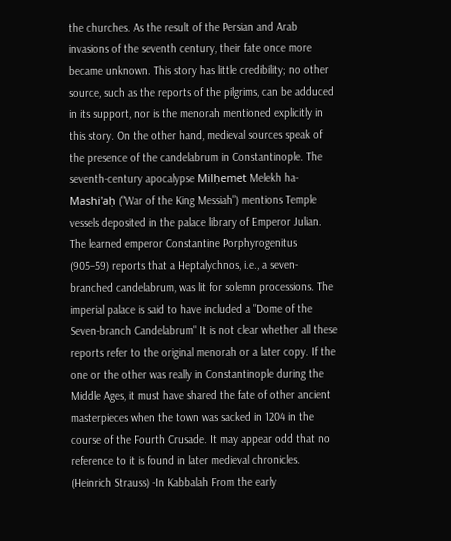the churches. As the result of the Persian and Arab invasions of the seventh century, their fate once more became unknown. This story has little credibility; no other source, such as the reports of the pilgrims, can be adduced in its support, nor is the menorah mentioned explicitly in this story. On the other hand, medieval sources speak of the presence of the candelabrum in Constantinople. The seventh-century apocalypse Milḥemet Melekh ha-Mashi'aḥ ("War of the King Messiah") mentions Temple vessels deposited in the palace library of Emperor Julian. The learned emperor Constantine Porphyrogenitus (905–59) reports that a Heptalychnos, i.e., a seven-branched candelabrum, was lit for solemn processions. The imperial palace is said to have included a "Dome of the Seven-branch Candelabrum" It is not clear whether all these reports refer to the original menorah or a later copy. If the one or the other was really in Constantinople during the Middle Ages, it must have shared the fate of other ancient masterpieces when the town was sacked in 1204 in the course of the Fourth Crusade. It may appear odd that no reference to it is found in later medieval chronicles. (Heinrich Strauss) -In Kabbalah From the early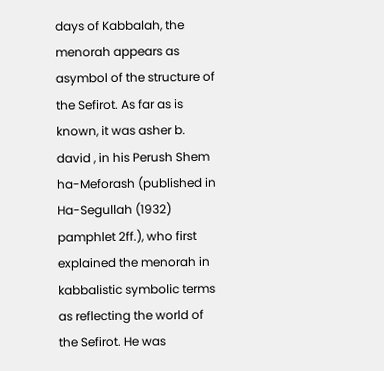days of Kabbalah, the menorah appears as asymbol of the structure of the Sefirot. As far as is known, it was asher b. david , in his Perush Shem ha-Meforash (published in Ha-Segullah (1932) pamphlet 2ff.), who first explained the menorah in kabbalistic symbolic terms as reflecting the world of the Sefirot. He was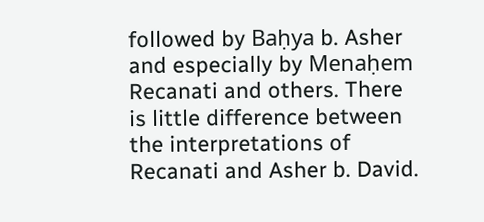followed by Baḥya b. Asher and especially by Menaḥem Recanati and others. There is little difference between the interpretations of Recanati and Asher b. David.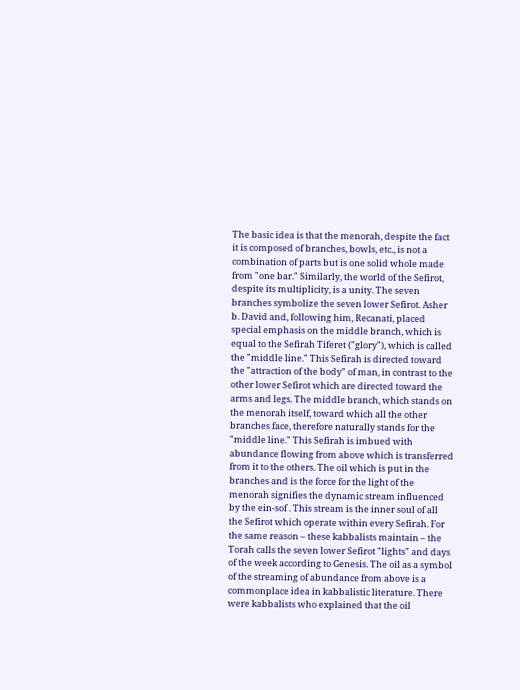The basic idea is that the menorah, despite the fact it is composed of branches, bowls, etc., is not a combination of parts but is one solid whole made from "one bar." Similarly, the world of the Sefirot, despite its multiplicity, is a unity. The seven branches symbolize the seven lower Sefirot. Asher b. David and, following him, Recanati, placed special emphasis on the middle branch, which is equal to the Sefirah Tiferet ("glory"), which is called the "middle line." This Sefirah is directed toward the "attraction of the body" of man, in contrast to the other lower Sefirot which are directed toward the arms and legs. The middle branch, which stands on the menorah itself, toward which all the other branches face, therefore naturally stands for the "middle line." This Sefirah is imbued with abundance flowing from above which is transferred from it to the others. The oil which is put in the branches and is the force for the light of the menorah signifies the dynamic stream influenced by the ein-sof . This stream is the inner soul of all the Sefirot which operate within every Sefirah. For the same reason – these kabbalists maintain – the Torah calls the seven lower Sefirot "lights" and days of the week according to Genesis. The oil as a symbol of the streaming of abundance from above is a commonplace idea in kabbalistic literature. There were kabbalists who explained that the oil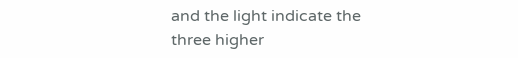and the light indicate the three higher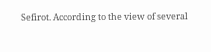Sefirot. According to the view of several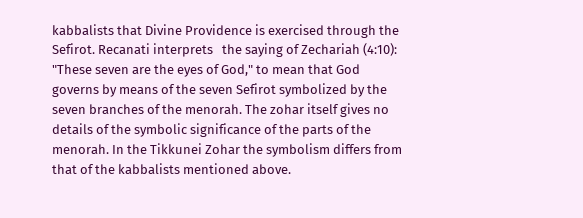kabbalists that Divine Providence is exercised through the Sefirot. Recanati interprets   the saying of Zechariah (4:10): "These seven are the eyes of God," to mean that God governs by means of the seven Sefirot symbolized by the seven branches of the menorah. The zohar itself gives no details of the symbolic significance of the parts of the menorah. In the Tikkunei Zohar the symbolism differs from that of the kabbalists mentioned above.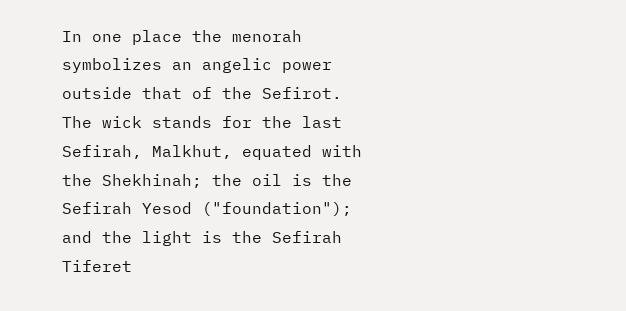In one place the menorah symbolizes an angelic power outside that of the Sefirot. The wick stands for the last Sefirah, Malkhut, equated with the Shekhinah; the oil is the Sefirah Yesod ("foundation"); and the light is the Sefirah Tiferet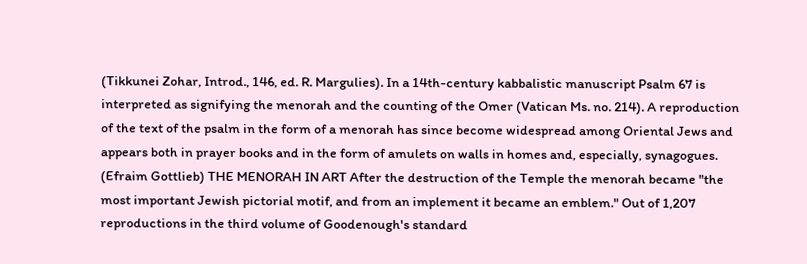(Tikkunei Zohar, Introd., 146, ed. R. Margulies). In a 14th-century kabbalistic manuscript Psalm 67 is interpreted as signifying the menorah and the counting of the Omer (Vatican Ms. no. 214). A reproduction of the text of the psalm in the form of a menorah has since become widespread among Oriental Jews and appears both in prayer books and in the form of amulets on walls in homes and, especially, synagogues. (Efraim Gottlieb) THE MENORAH IN ART After the destruction of the Temple the menorah became "the most important Jewish pictorial motif, and from an implement it became an emblem." Out of 1,207 reproductions in the third volume of Goodenough's standard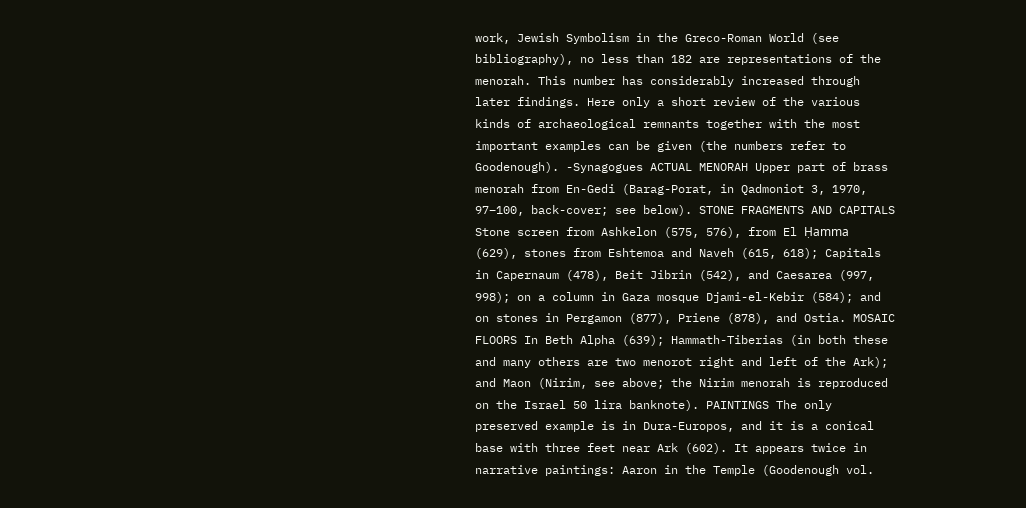work, Jewish Symbolism in the Greco-Roman World (see bibliography), no less than 182 are representations of the menorah. This number has considerably increased through later findings. Here only a short review of the various kinds of archaeological remnants together with the most important examples can be given (the numbers refer to Goodenough). -Synagogues ACTUAL MENORAH Upper part of brass menorah from En-Gedi (Barag-Porat, in Qadmoniot 3, 1970, 97–100, back-cover; see below). STONE FRAGMENTS AND CAPITALS Stone screen from Ashkelon (575, 576), from El Ḥamma (629), stones from Eshtemoa and Naveh (615, 618); Capitals in Capernaum (478), Beit Jibrin (542), and Caesarea (997, 998); on a column in Gaza mosque Djami-el-Kebir (584); and on stones in Pergamon (877), Priene (878), and Ostia. MOSAIC FLOORS In Beth Alpha (639); Hammath-Tiberias (in both these and many others are two menorot right and left of the Ark); and Maon (Nirim, see above; the Nirim menorah is reproduced on the Israel 50 lira banknote). PAINTINGS The only preserved example is in Dura-Europos, and it is a conical base with three feet near Ark (602). It appears twice in narrative paintings: Aaron in the Temple (Goodenough vol.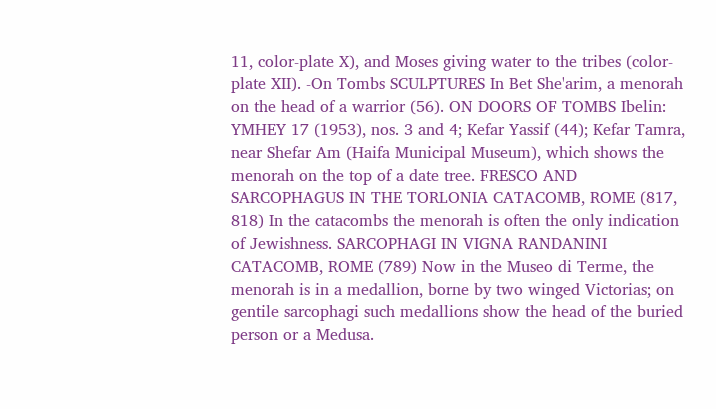11, color-plate X), and Moses giving water to the tribes (color-plate XII). -On Tombs SCULPTURES In Bet She'arim, a menorah on the head of a warrior (56). ON DOORS OF TOMBS Ibelin: YMHEY 17 (1953), nos. 3 and 4; Kefar Yassif (44); Kefar Tamra, near Shefar Am (Haifa Municipal Museum), which shows the menorah on the top of a date tree. FRESCO AND SARCOPHAGUS IN THE TORLONIA CATACOMB, ROME (817, 818) In the catacombs the menorah is often the only indication of Jewishness. SARCOPHAGI IN VIGNA RANDANINI CATACOMB, ROME (789) Now in the Museo di Terme, the menorah is in a medallion, borne by two winged Victorias; on gentile sarcophagi such medallions show the head of the buried person or a Medusa.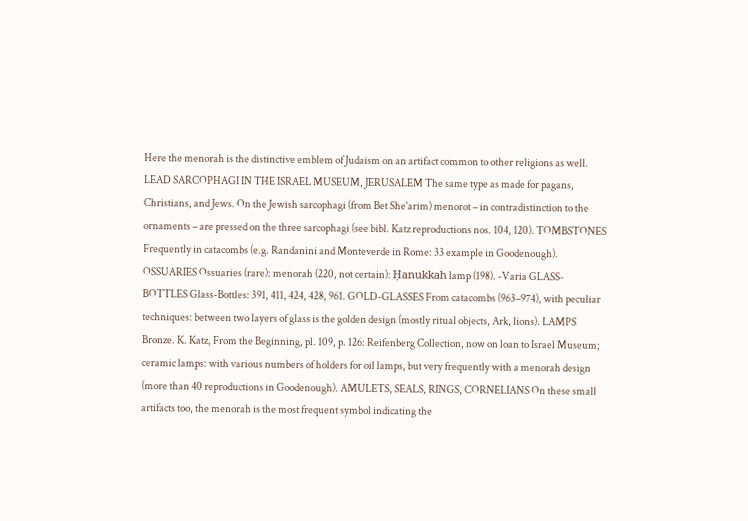Here the menorah is the distinctive emblem of Judaism on an artifact common to other religions as well. LEAD SARCOPHAGI IN THE ISRAEL MUSEUM, JERUSALEM The same type as made for pagans, Christians, and Jews. On the Jewish sarcophagi (from Bet She'arim) menorot – in contradistinction to the ornaments – are pressed on the three sarcophagi (see bibl. Katz reproductions nos. 104, 120). TOMBSTONES Frequently in catacombs (e.g. Randanini and Monteverde in Rome: 33 example in Goodenough). OSSUARIES Ossuaries (rare): menorah (220, not certain): Ḥanukkah lamp (198). -Varia GLASS-BOTTLES Glass-Bottles: 391, 411, 424, 428, 961. GOLD-GLASSES From catacombs (963–974), with peculiar techniques: between two layers of glass is the golden design (mostly ritual objects, Ark, lions). LAMPS Bronze. K. Katz, From the Beginning, pl. 109, p. 126: Reifenberg Collection, now on loan to Israel Museum; ceramic lamps: with various numbers of holders for oil lamps, but very frequently with a menorah design (more than 40 reproductions in Goodenough). AMULETS, SEALS, RINGS, CORNELIANS On these small artifacts too, the menorah is the most frequent symbol indicating the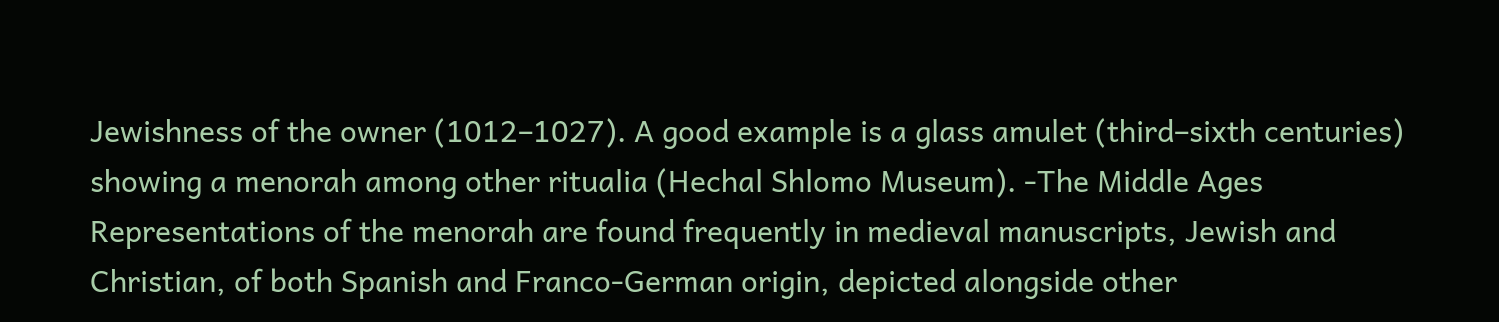Jewishness of the owner (1012–1027). A good example is a glass amulet (third–sixth centuries) showing a menorah among other ritualia (Hechal Shlomo Museum). -The Middle Ages Representations of the menorah are found frequently in medieval manuscripts, Jewish and Christian, of both Spanish and Franco-German origin, depicted alongside other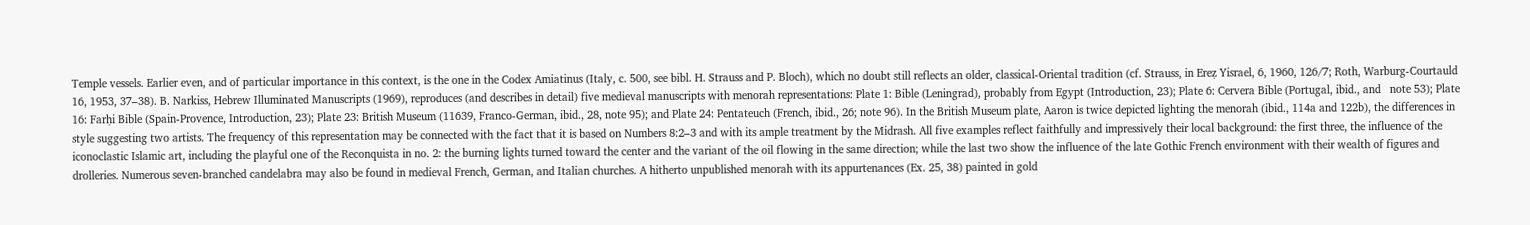Temple vessels. Earlier even, and of particular importance in this context, is the one in the Codex Amiatinus (Italy, c. 500, see bibl. H. Strauss and P. Bloch), which no doubt still reflects an older, classical-Oriental tradition (cf. Strauss, in Ereẓ Yisrael, 6, 1960, 126/7; Roth, Warburg-Courtauld 16, 1953, 37–38). B. Narkiss, Hebrew Illuminated Manuscripts (1969), reproduces (and describes in detail) five medieval manuscripts with menorah representations: Plate 1: Bible (Leningrad), probably from Egypt (Introduction, 23); Plate 6: Cervera Bible (Portugal, ibid., and   note 53); Plate 16: Farḥi Bible (Spain-Provence, Introduction, 23); Plate 23: British Museum (11639, Franco-German, ibid., 28, note 95); and Plate 24: Pentateuch (French, ibid., 26; note 96). In the British Museum plate, Aaron is twice depicted lighting the menorah (ibid., 114a and 122b), the differences in style suggesting two artists. The frequency of this representation may be connected with the fact that it is based on Numbers 8:2–3 and with its ample treatment by the Midrash. All five examples reflect faithfully and impressively their local background: the first three, the influence of the iconoclastic Islamic art, including the playful one of the Reconquista in no. 2: the burning lights turned toward the center and the variant of the oil flowing in the same direction; while the last two show the influence of the late Gothic French environment with their wealth of figures and drolleries. Numerous seven-branched candelabra may also be found in medieval French, German, and Italian churches. A hitherto unpublished menorah with its appurtenances (Ex. 25, 38) painted in gold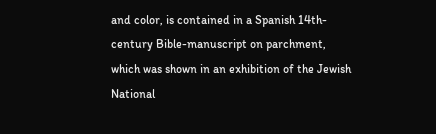and color, is contained in a Spanish 14th-century Bible-manuscript on parchment, which was shown in an exhibition of the Jewish National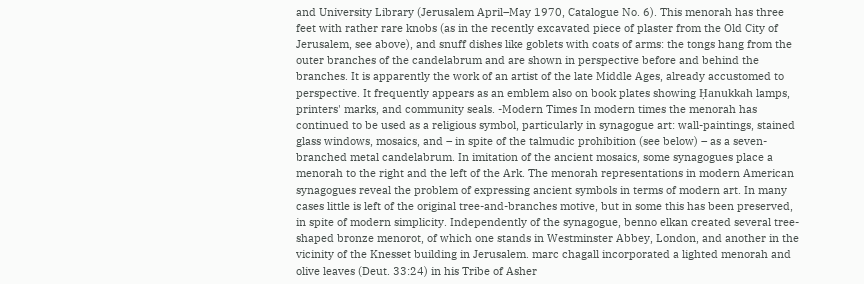and University Library (Jerusalem April–May 1970, Catalogue No. 6). This menorah has three feet with rather rare knobs (as in the recently excavated piece of plaster from the Old City of Jerusalem, see above), and snuff dishes like goblets with coats of arms: the tongs hang from the outer branches of the candelabrum and are shown in perspective before and behind the branches. It is apparently the work of an artist of the late Middle Ages, already accustomed to perspective. It frequently appears as an emblem also on book plates showing Ḥanukkah lamps, printers' marks, and community seals. -Modern Times In modern times the menorah has continued to be used as a religious symbol, particularly in synagogue art: wall-paintings, stained glass windows, mosaics, and – in spite of the talmudic prohibition (see below) – as a seven-branched metal candelabrum. In imitation of the ancient mosaics, some synagogues place a menorah to the right and the left of the Ark. The menorah representations in modern American synagogues reveal the problem of expressing ancient symbols in terms of modern art. In many cases little is left of the original tree-and-branches motive, but in some this has been preserved, in spite of modern simplicity. Independently of the synagogue, benno elkan created several tree-shaped bronze menorot, of which one stands in Westminster Abbey, London, and another in the vicinity of the Knesset building in Jerusalem. marc chagall incorporated a lighted menorah and olive leaves (Deut. 33:24) in his Tribe of Asher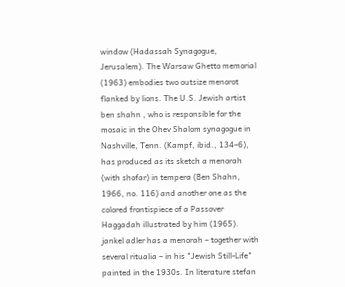window (Hadassah Synagogue, Jerusalem). The Warsaw Ghetto memorial (1963) embodies two outsize menorot flanked by lions. The U.S. Jewish artist ben shahn , who is responsible for the mosaic in the Ohev Shalom synagogue in Nashville, Tenn. (Kampf, ibid., 134–6), has produced as its sketch a menorah (with shofar) in tempera (Ben Shahn, 1966, no. 116) and another one as the colored frontispiece of a Passover Haggadah illustrated by him (1965). jankel adler has a menorah – together with several ritualia – in his "Jewish Still-Life" painted in the 1930s. In literature stefan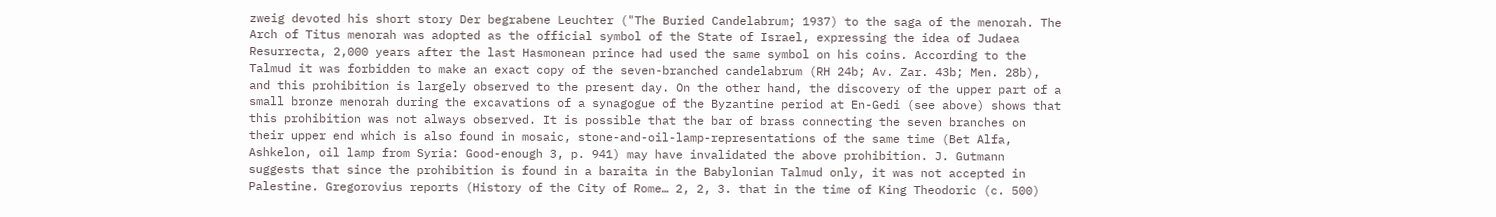zweig devoted his short story Der begrabene Leuchter ("The Buried Candelabrum; 1937) to the saga of the menorah. The Arch of Titus menorah was adopted as the official symbol of the State of Israel, expressing the idea of Judaea Resurrecta, 2,000 years after the last Hasmonean prince had used the same symbol on his coins. According to the Talmud it was forbidden to make an exact copy of the seven-branched candelabrum (RH 24b; Av. Zar. 43b; Men. 28b), and this prohibition is largely observed to the present day. On the other hand, the discovery of the upper part of a small bronze menorah during the excavations of a synagogue of the Byzantine period at En-Gedi (see above) shows that this prohibition was not always observed. It is possible that the bar of brass connecting the seven branches on their upper end which is also found in mosaic, stone-and-oil-lamp-representations of the same time (Bet Alfa, Ashkelon, oil lamp from Syria: Good-enough 3, p. 941) may have invalidated the above prohibition. J. Gutmann suggests that since the prohibition is found in a baraita in the Babylonian Talmud only, it was not accepted in Palestine. Gregorovius reports (History of the City of Rome… 2, 2, 3. that in the time of King Theodoric (c. 500)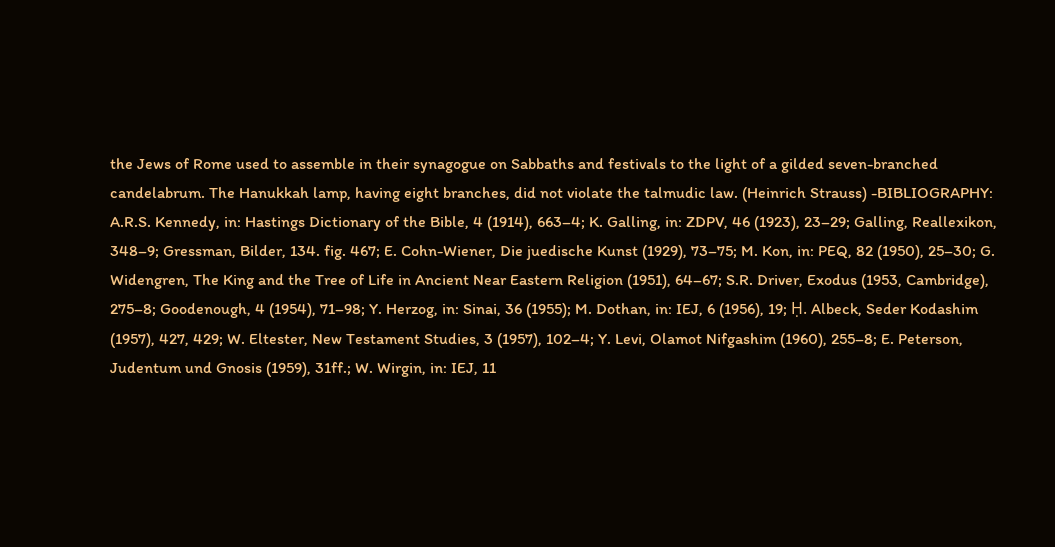the Jews of Rome used to assemble in their synagogue on Sabbaths and festivals to the light of a gilded seven-branched candelabrum. The Hanukkah lamp, having eight branches, did not violate the talmudic law. (Heinrich Strauss) -BIBLIOGRAPHY: A.R.S. Kennedy, in: Hastings Dictionary of the Bible, 4 (1914), 663–4; K. Galling, in: ZDPV, 46 (1923), 23–29; Galling, Reallexikon, 348–9; Gressman, Bilder, 134. fig. 467; E. Cohn-Wiener, Die juedische Kunst (1929), 73–75; M. Kon, in: PEQ, 82 (1950), 25–30; G. Widengren, The King and the Tree of Life in Ancient Near Eastern Religion (1951), 64–67; S.R. Driver, Exodus (1953, Cambridge), 275–8; Goodenough, 4 (1954), 71–98; Y. Herzog, in: Sinai, 36 (1955); M. Dothan, in: IEJ, 6 (1956), 19; Ḥ. Albeck, Seder Kodashim (1957), 427, 429; W. Eltester, New Testament Studies, 3 (1957), 102–4; Y. Levi, Olamot Nifgashim (1960), 255–8; E. Peterson, Judentum und Gnosis (1959), 31ff.; W. Wirgin, in: IEJ, 11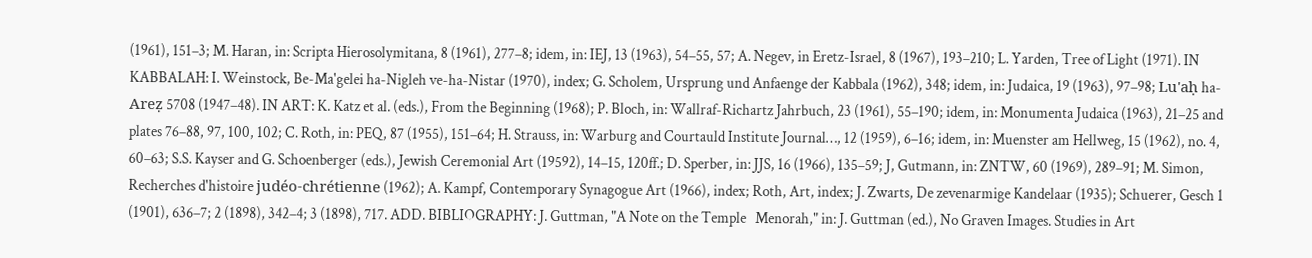(1961), 151–3; M. Haran, in: Scripta Hierosolymitana, 8 (1961), 277–8; idem, in: IEJ, 13 (1963), 54–55, 57; A. Negev, in Eretz-Israel, 8 (1967), 193–210; L. Yarden, Tree of Light (1971). IN KABBALAH: I. Weinstock, Be-Ma'gelei ha-Nigleh ve-ha-Nistar (1970), index; G. Scholem, Ursprung und Anfaenge der Kabbala (1962), 348; idem, in: Judaica, 19 (1963), 97–98; Lu'aḥ ha-Areẓ 5708 (1947–48). IN ART: K. Katz et al. (eds.), From the Beginning (1968); P. Bloch, in: Wallraf-Richartz Jahrbuch, 23 (1961), 55–190; idem, in: Monumenta Judaica (1963), 21–25 and plates 76–88, 97, 100, 102; C. Roth, in: PEQ, 87 (1955), 151–64; H. Strauss, in: Warburg and Courtauld Institute Journal…, 12 (1959), 6–16; idem, in: Muenster am Hellweg, 15 (1962), no. 4, 60–63; S.S. Kayser and G. Schoenberger (eds.), Jewish Ceremonial Art (19592), 14–15, 120ff.; D. Sperber, in: JJS, 16 (1966), 135–59; J, Gutmann, in: ZNTW, 60 (1969), 289–91; M. Simon, Recherches d'histoire judéo-chrétienne (1962); A. Kampf, Contemporary Synagogue Art (1966), index; Roth, Art, index; J. Zwarts, De zevenarmige Kandelaar (1935); Schuerer, Gesch 1 (1901), 636–7; 2 (1898), 342–4; 3 (1898), 717. ADD. BIBLIOGRAPHY: J. Guttman, "A Note on the Temple   Menorah," in: J. Guttman (ed.), No Graven Images. Studies in Art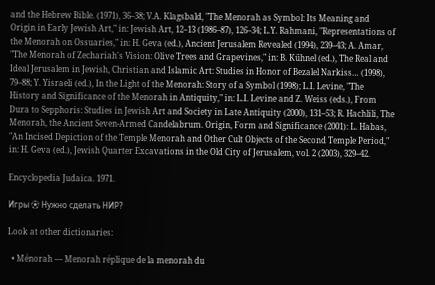and the Hebrew Bible. (1971), 36–38; V.A. Klagsbald, "The Menorah as Symbol: Its Meaning and Origin in Early Jewish Art," in: Jewish Art, 12–13 (1986–87), 126–34; L.Y. Rahmani, "Representations of the Menorah on Ossuaries," in: H. Geva (ed.), Ancient Jerusalem Revealed (1994), 239–43; A. Amar, "The Menorah of Zechariah's Vision: Olive Trees and Grapevines," in: B. Kűhnel (ed.), The Real and Ideal Jerusalem in Jewish, Christian and Islamic Art: Studies in Honor of Bezalel Narkiss… (1998), 79–88; Y. Yisraeli (ed.), In the Light of the Menorah: Story of a Symbol (1998); L.I. Levine, "The History and Significance of the Menorah in Antiquity," in: L.I. Levine and Z. Weiss (eds.), From Dura to Sepphoris: Studies in Jewish Art and Society in Late Antiquity (2000), 131–53; R. Hachlili, The Menorah, the Ancient Seven-Armed Candelabrum. Origin, Form and Significance (2001): L. Habas, "An Incised Depiction of the Temple Menorah and Other Cult Objects of the Second Temple Period," in: H. Geva (ed.), Jewish Quarter Excavations in the Old City of Jerusalem, vol. 2 (2003), 329–42.

Encyclopedia Judaica. 1971.

Игры ⚽ Нужно сделать НИР?

Look at other dictionaries:

  • Ménorah — Menorah réplique de la menorah du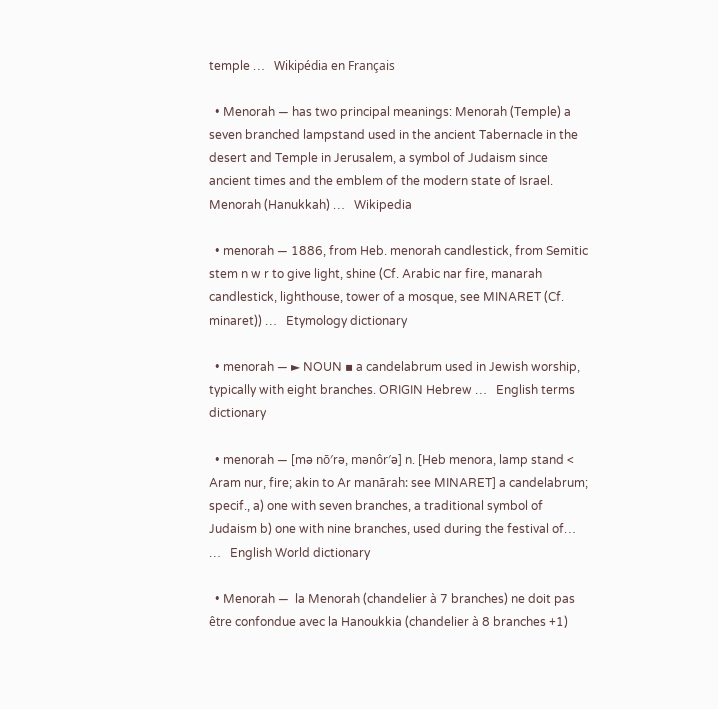temple …   Wikipédia en Français

  • Menorah — has two principal meanings: Menorah (Temple) a seven branched lampstand used in the ancient Tabernacle in the desert and Temple in Jerusalem, a symbol of Judaism since ancient times and the emblem of the modern state of Israel. Menorah (Hanukkah) …   Wikipedia

  • menorah — 1886, from Heb. menorah candlestick, from Semitic stem n w r to give light, shine (Cf. Arabic nar fire, manarah candlestick, lighthouse, tower of a mosque, see MINARET (Cf. minaret)) …   Etymology dictionary

  • menorah — ► NOUN ▪ a candelabrum used in Jewish worship, typically with eight branches. ORIGIN Hebrew …   English terms dictionary

  • menorah — [mə nō′rə, mənôr′ə] n. [Heb menora, lamp stand < Aram nur, fire; akin to Ar manārah: see MINARET] a candelabrum; specif., a) one with seven branches, a traditional symbol of Judaism b) one with nine branches, used during the festival of… …   English World dictionary

  • Menorah —  la Menorah (chandelier à 7 branches) ne doit pas être confondue avec la Hanoukkia (chandelier à 8 branches +1)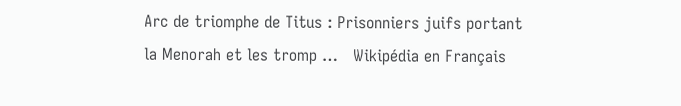Arc de triomphe de Titus : Prisonniers juifs portant la Menorah et les tromp …   Wikipédia en Français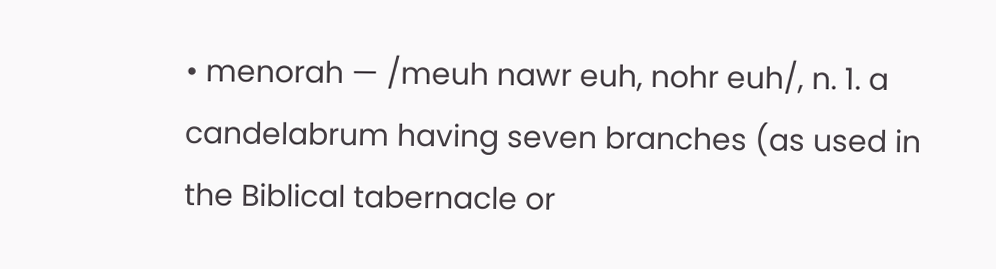• menorah — /meuh nawr euh, nohr euh/, n. 1. a candelabrum having seven branches (as used in the Biblical tabernacle or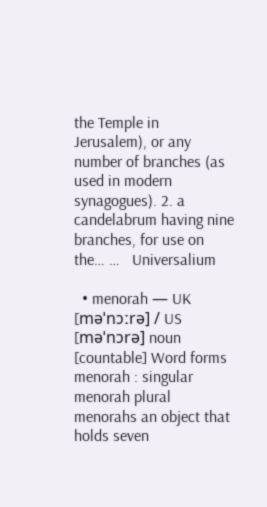the Temple in Jerusalem), or any number of branches (as used in modern synagogues). 2. a candelabrum having nine branches, for use on the… …   Universalium

  • menorah — UK [məˈnɔːrə] / US [məˈnɔrə] noun [countable] Word forms menorah : singular menorah plural menorahs an object that holds seven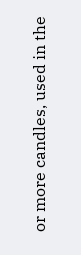or more candles, used in the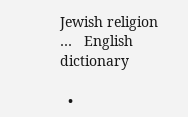Jewish religion …   English dictionary

  •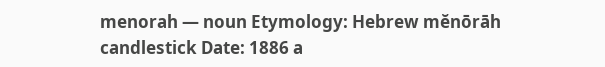menorah — noun Etymology: Hebrew mĕnōrāh candlestick Date: 1886 a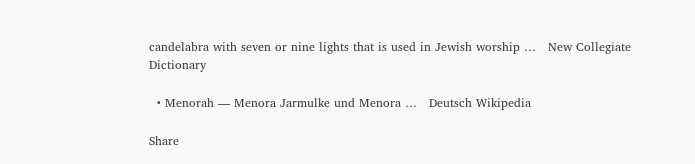candelabra with seven or nine lights that is used in Jewish worship …   New Collegiate Dictionary

  • Menorah — Menora Jarmulke und Menora …   Deutsch Wikipedia

Share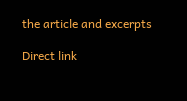the article and excerpts

Direct link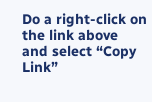Do a right-click on the link above
and select “Copy Link”